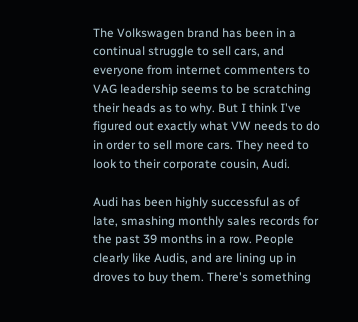The Volkswagen brand has been in a continual struggle to sell cars, and everyone from internet commenters to VAG leadership seems to be scratching their heads as to why. But I think I've figured out exactly what VW needs to do in order to sell more cars. They need to look to their corporate cousin, Audi.

Audi has been highly successful as of late, smashing monthly sales records for the past 39 months in a row. People clearly like Audis, and are lining up in droves to buy them. There's something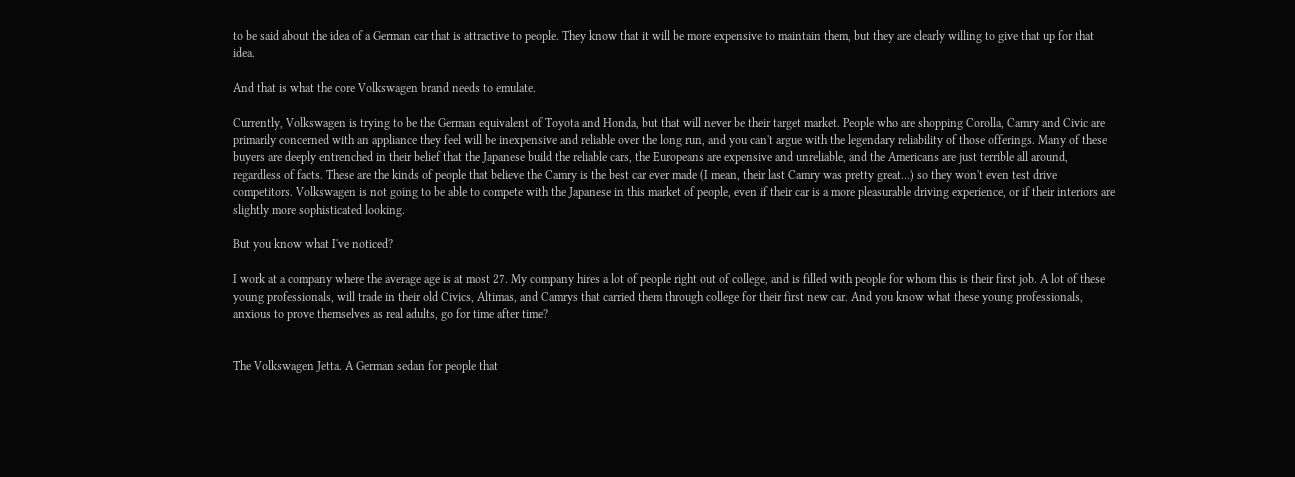to be said about the idea of a German car that is attractive to people. They know that it will be more expensive to maintain them, but they are clearly willing to give that up for that idea.

And that is what the core Volkswagen brand needs to emulate.

Currently, Volkswagen is trying to be the German equivalent of Toyota and Honda, but that will never be their target market. People who are shopping Corolla, Camry and Civic are primarily concerned with an appliance they feel will be inexpensive and reliable over the long run, and you can't argue with the legendary reliability of those offerings. Many of these buyers are deeply entrenched in their belief that the Japanese build the reliable cars, the Europeans are expensive and unreliable, and the Americans are just terrible all around, regardless of facts. These are the kinds of people that believe the Camry is the best car ever made (I mean, their last Camry was pretty great…) so they won't even test drive competitors. Volkswagen is not going to be able to compete with the Japanese in this market of people, even if their car is a more pleasurable driving experience, or if their interiors are slightly more sophisticated looking.

But you know what I've noticed?

I work at a company where the average age is at most 27. My company hires a lot of people right out of college, and is filled with people for whom this is their first job. A lot of these young professionals, will trade in their old Civics, Altimas, and Camrys that carried them through college for their first new car. And you know what these young professionals, anxious to prove themselves as real adults, go for time after time?


The Volkswagen Jetta. A German sedan for people that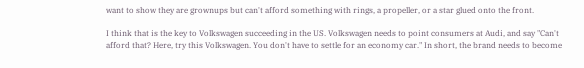want to show they are grownups but can't afford something with rings, a propeller, or a star glued onto the front.

I think that is the key to Volkswagen succeeding in the US. Volkswagen needs to point consumers at Audi, and say "Can't afford that? Here, try this Volkswagen. You don't have to settle for an economy car." In short, the brand needs to become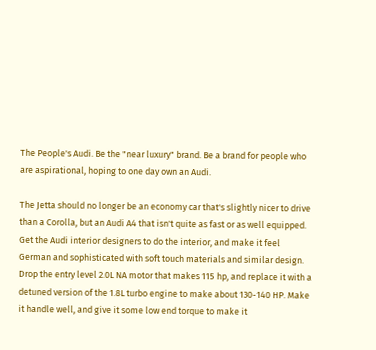The People's Audi. Be the "near luxury" brand. Be a brand for people who are aspirational, hoping to one day own an Audi.

The Jetta should no longer be an economy car that's slightly nicer to drive than a Corolla, but an Audi A4 that isn't quite as fast or as well equipped. Get the Audi interior designers to do the interior, and make it feel German and sophisticated with soft touch materials and similar design. Drop the entry level 2.0L NA motor that makes 115 hp, and replace it with a detuned version of the 1.8L turbo engine to make about 130-140 HP. Make it handle well, and give it some low end torque to make it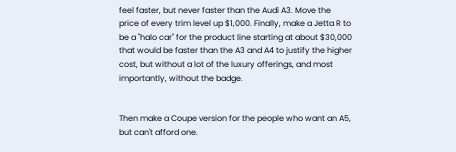feel faster, but never faster than the Audi A3. Move the price of every trim level up $1,000. Finally, make a Jetta R to be a "halo car" for the product line starting at about $30,000 that would be faster than the A3 and A4 to justify the higher cost, but without a lot of the luxury offerings, and most importantly, without the badge.


Then make a Coupe version for the people who want an A5, but can't afford one.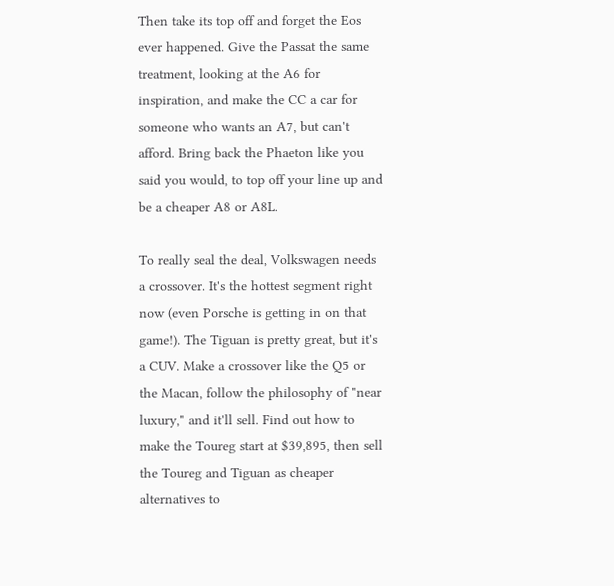Then take its top off and forget the Eos ever happened. Give the Passat the same treatment, looking at the A6 for inspiration, and make the CC a car for someone who wants an A7, but can't afford. Bring back the Phaeton like you said you would, to top off your line up and be a cheaper A8 or A8L.

To really seal the deal, Volkswagen needs a crossover. It's the hottest segment right now (even Porsche is getting in on that game!). The Tiguan is pretty great, but it's a CUV. Make a crossover like the Q5 or the Macan, follow the philosophy of "near luxury," and it'll sell. Find out how to make the Toureg start at $39,895, then sell the Toureg and Tiguan as cheaper alternatives to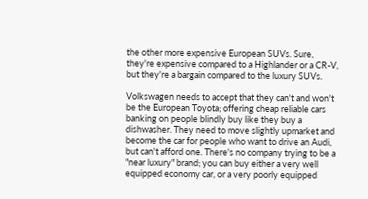the other more expensive European SUVs. Sure, they're expensive compared to a Highlander or a CR-V, but they're a bargain compared to the luxury SUVs.

Volkswagen needs to accept that they can't and won't be the European Toyota; offering cheap reliable cars banking on people blindly buy like they buy a dishwasher. They need to move slightly upmarket and become the car for people who want to drive an Audi, but can't afford one. There's no company trying to be a "near luxury" brand; you can buy either a very well equipped economy car, or a very poorly equipped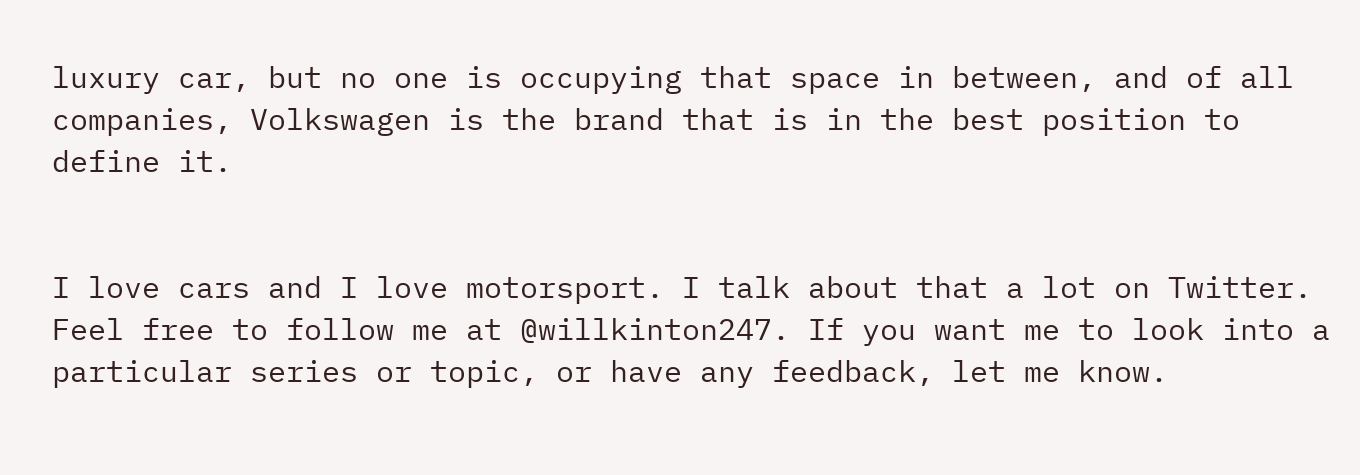luxury car, but no one is occupying that space in between, and of all companies, Volkswagen is the brand that is in the best position to define it.


I love cars and I love motorsport. I talk about that a lot on Twitter. Feel free to follow me at @willkinton247. If you want me to look into a particular series or topic, or have any feedback, let me know.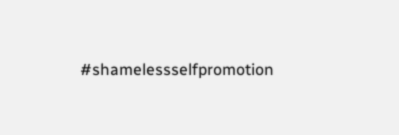#shamelessselfpromotion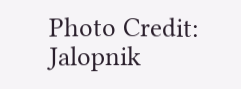Photo Credit: Jalopnik